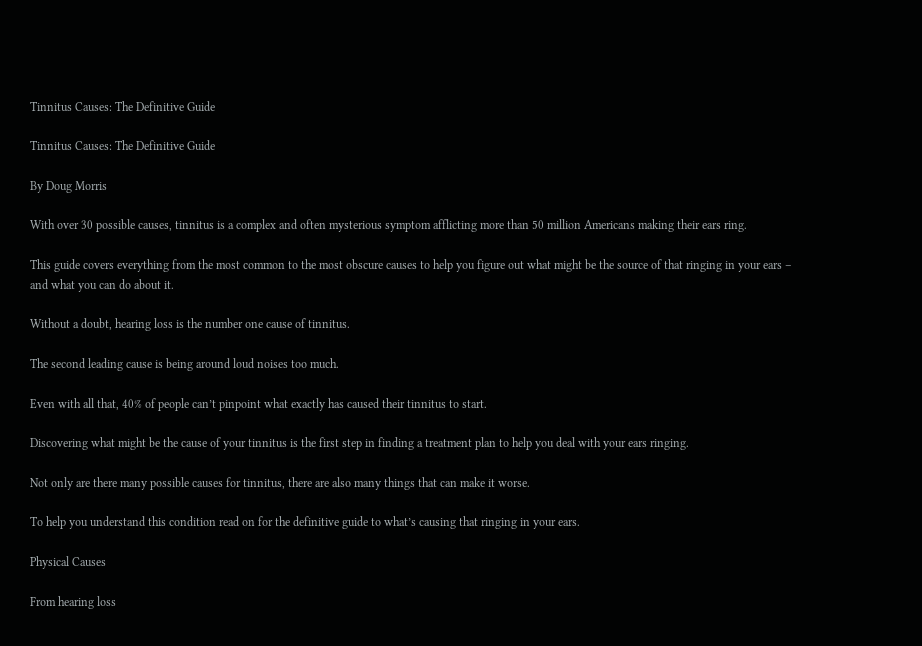Tinnitus Causes: The Definitive Guide

Tinnitus Causes: The Definitive Guide

By Doug Morris

With over 30 possible causes, tinnitus is a complex and often mysterious symptom afflicting more than 50 million Americans making their ears ring.

This guide covers everything from the most common to the most obscure causes to help you figure out what might be the source of that ringing in your ears – and what you can do about it.

Without a doubt, hearing loss is the number one cause of tinnitus.

The second leading cause is being around loud noises too much.

Even with all that, 40% of people can’t pinpoint what exactly has caused their tinnitus to start.

Discovering what might be the cause of your tinnitus is the first step in finding a treatment plan to help you deal with your ears ringing.

Not only are there many possible causes for tinnitus, there are also many things that can make it worse.

To help you understand this condition read on for the definitive guide to what’s causing that ringing in your ears.

Physical Causes

From hearing loss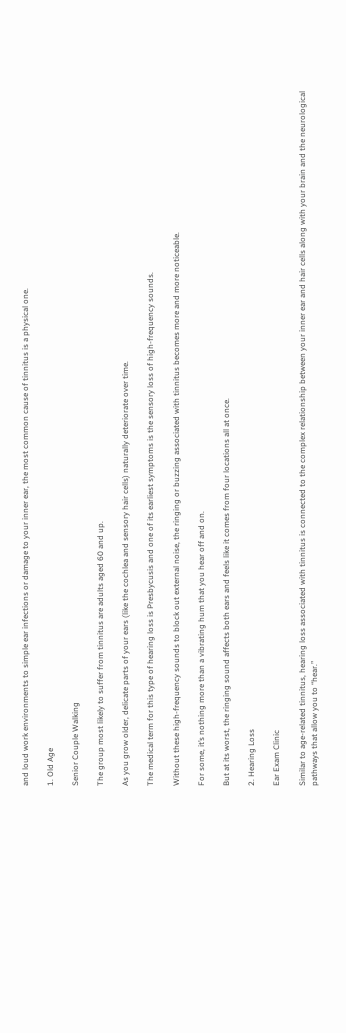and loud work environments to simple ear infections or damage to your inner ear, the most common cause of tinnitus is a physical one.

1. Old Age

Senior Couple Walking

The group most likely to suffer from tinnitus are adults aged 60 and up.

As you grow older, delicate parts of your ears (like the cochlea and sensory hair cells) naturally deteriorate over time.

The medical term for this type of hearing loss is Presbycusis and one of its earliest symptoms is the sensory loss of high-frequency sounds.

Without these high-frequency sounds to block out external noise, the ringing or buzzing associated with tinnitus becomes more and more noticeable.

For some, it’s nothing more than a vibrating hum that you hear off and on.

But at its worst, the ringing sound affects both ears and feels like it comes from four locations all at once.

2. Hearing Loss

Ear Exam Clinic

Similar to age-related tinnitus, hearing loss associated with tinnitus is connected to the complex relationship between your inner ear and hair cells along with your brain and the neurological pathways that allow you to “hear.”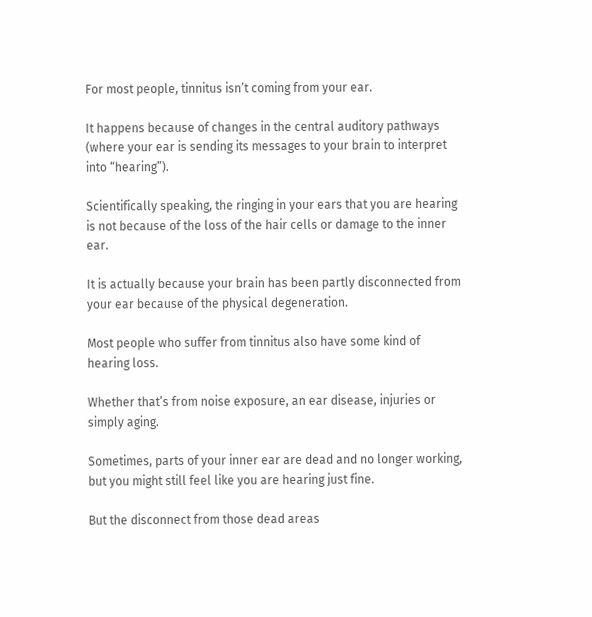For most people, tinnitus isn’t coming from your ear.

It happens because of changes in the central auditory pathways (where your ear is sending its messages to your brain to interpret into “hearing”).

Scientifically speaking, the ringing in your ears that you are hearing is not because of the loss of the hair cells or damage to the inner ear.

It is actually because your brain has been partly disconnected from your ear because of the physical degeneration.

Most people who suffer from tinnitus also have some kind of hearing loss.

Whether that’s from noise exposure, an ear disease, injuries or simply aging.

Sometimes, parts of your inner ear are dead and no longer working, but you might still feel like you are hearing just fine.

But the disconnect from those dead areas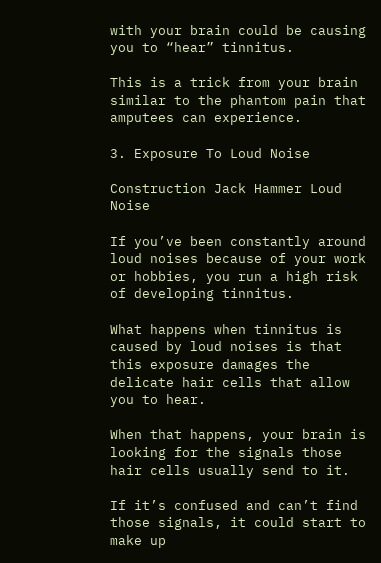with your brain could be causing you to “hear” tinnitus.

This is a trick from your brain similar to the phantom pain that amputees can experience.

3. Exposure To Loud Noise

Construction Jack Hammer Loud Noise

If you’ve been constantly around loud noises because of your work or hobbies, you run a high risk of developing tinnitus.

What happens when tinnitus is caused by loud noises is that this exposure damages the delicate hair cells that allow you to hear.

When that happens, your brain is looking for the signals those hair cells usually send to it.

If it’s confused and can’t find those signals, it could start to make up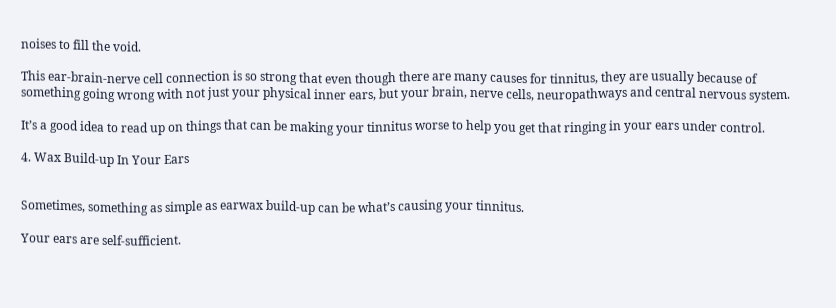noises to fill the void.

This ear-brain-nerve cell connection is so strong that even though there are many causes for tinnitus, they are usually because of something going wrong with not just your physical inner ears, but your brain, nerve cells, neuropathways and central nervous system.

It’s a good idea to read up on things that can be making your tinnitus worse to help you get that ringing in your ears under control.

4. Wax Build-up In Your Ears


Sometimes, something as simple as earwax build-up can be what’s causing your tinnitus.

Your ears are self-sufficient.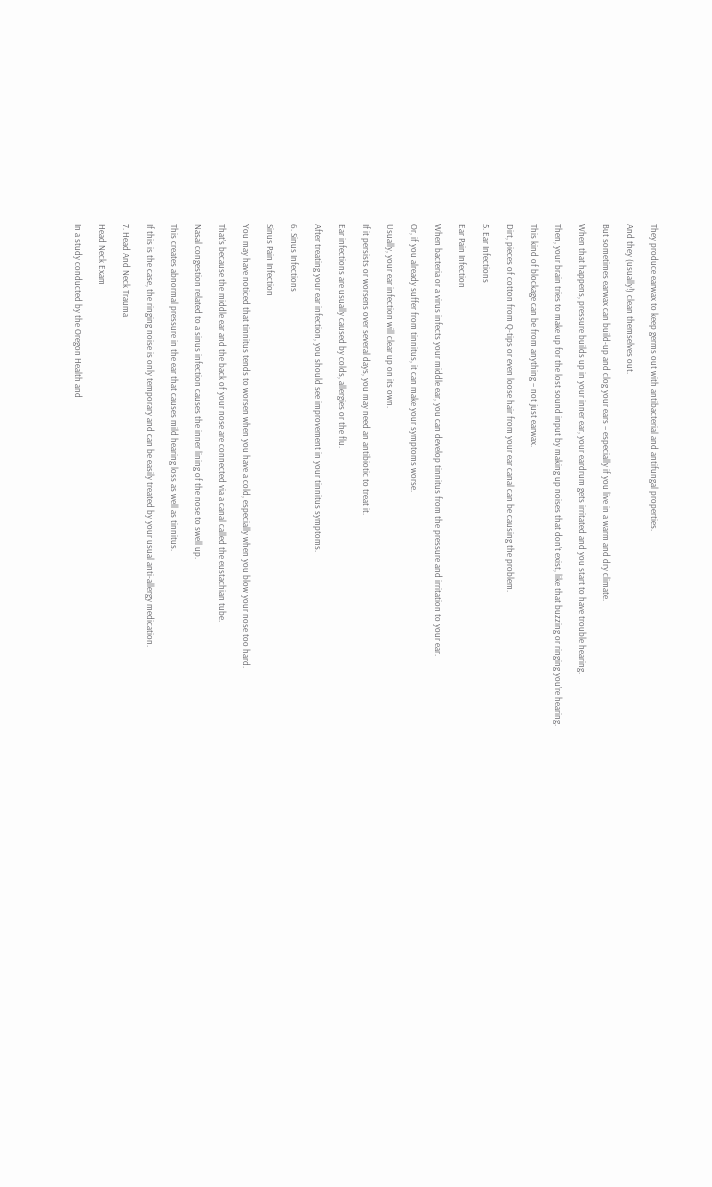They produce earwax to keep germs out with antibacterial and antifungal properties.

And they (usually!) clean themselves out.

But sometimes earwax can build-up and clog your ears – especially if you live in a warm and dry climate.

When that happens, pressure builds up in your inner ear, your eardrum gets irritated and you start to have trouble hearing.

Then, your brain tries to make up for the lost sound input by making up noises that don’t exist, like that buzzing or ringing you’re hearing.

This kind of blockage can be from anything – not just earwax.

Dirt, pieces of cotton from Q-tips or even loose hair from your ear canal can be causing the problem.

5. Ear Infections

Ear Pain Infection

When bacteria or a virus infects your middle ear, you can develop tinnitus from the pressure and irritation to your ear.

Or, if you already suffer from tinnitus, it can make your symptoms worse.

Usually, your ear infection will clear up on its own.

If it persists or worsens over several days, you may need an antibiotic to treat it.

Ear infections are usually caused by colds, allergies or the flu.

After treating your ear infection, you should see improvement in your tinnitus symptoms.

6. Sinus Infections

Sinus Pain Infection

You may have noticed that tinnitus tends to worsen when you have a cold, especially when you blow your nose too hard.

That’s because the middle ear and the back of your nose are connected via a canal called the eustachian tube.

Nasal congestion related to a sinus infection causes the inner lining of the nose to swell up.

This creates abnormal pressure in the ear that causes mild hearing loss as well as tinnitus.

If this is the case, the ringing noise is only temporary and can be easily treated by your usual anti-allergy medication.

7. Head And Neck Trauma

Head Neck Exam

In a study conducted by the Oregon Health and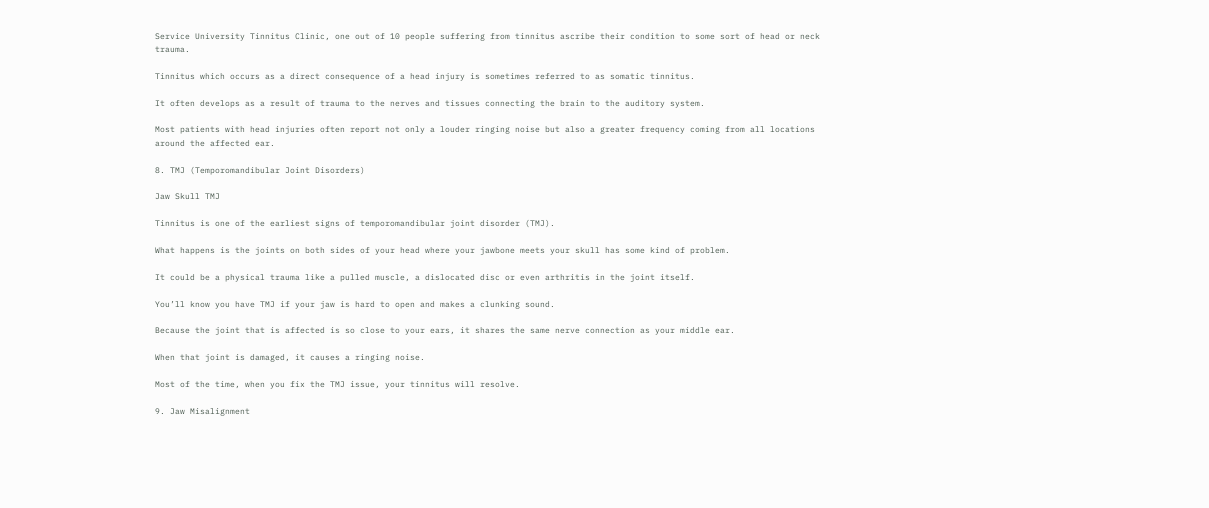Service University Tinnitus Clinic, one out of 10 people suffering from tinnitus ascribe their condition to some sort of head or neck trauma.

Tinnitus which occurs as a direct consequence of a head injury is sometimes referred to as somatic tinnitus.

It often develops as a result of trauma to the nerves and tissues connecting the brain to the auditory system.

Most patients with head injuries often report not only a louder ringing noise but also a greater frequency coming from all locations around the affected ear.

8. TMJ (Temporomandibular Joint Disorders)

Jaw Skull TMJ

Tinnitus is one of the earliest signs of temporomandibular joint disorder (TMJ).

What happens is the joints on both sides of your head where your jawbone meets your skull has some kind of problem.

It could be a physical trauma like a pulled muscle, a dislocated disc or even arthritis in the joint itself.

You’ll know you have TMJ if your jaw is hard to open and makes a clunking sound.

Because the joint that is affected is so close to your ears, it shares the same nerve connection as your middle ear.

When that joint is damaged, it causes a ringing noise.

Most of the time, when you fix the TMJ issue, your tinnitus will resolve.

9. Jaw Misalignment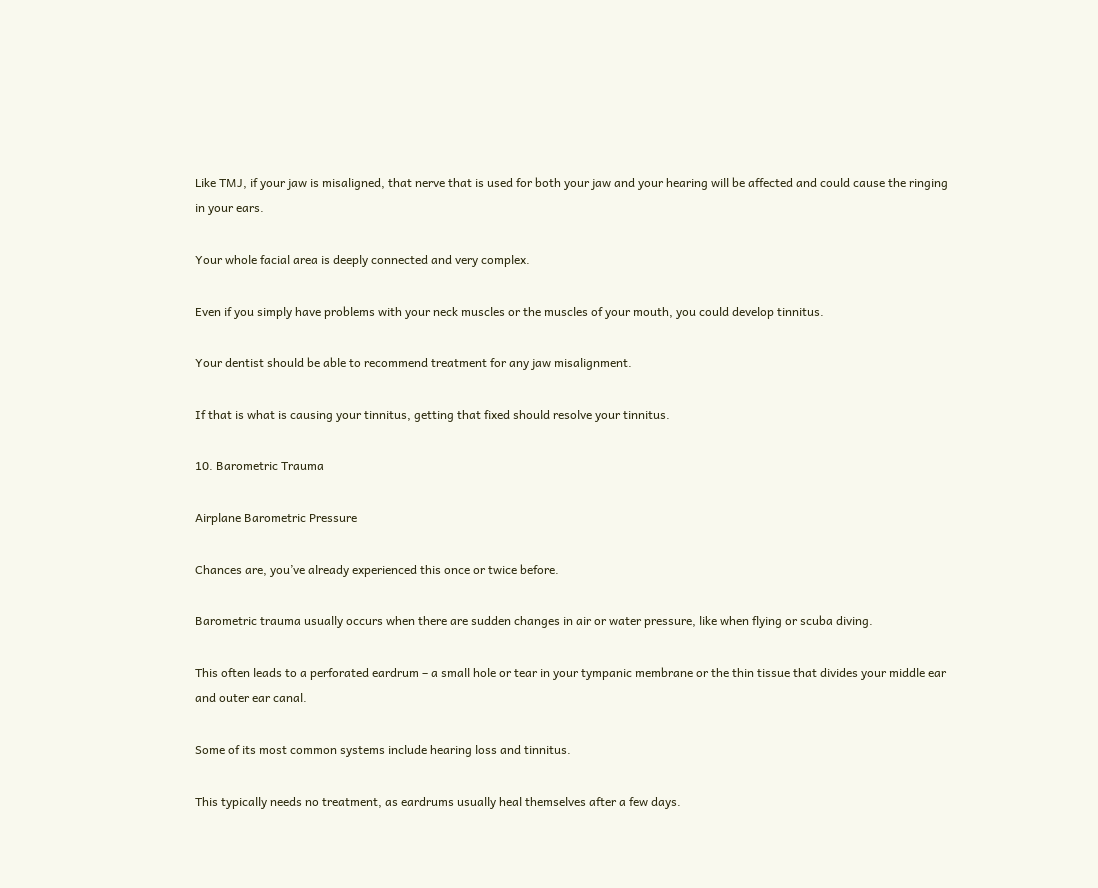Like TMJ, if your jaw is misaligned, that nerve that is used for both your jaw and your hearing will be affected and could cause the ringing in your ears.

Your whole facial area is deeply connected and very complex.

Even if you simply have problems with your neck muscles or the muscles of your mouth, you could develop tinnitus.

Your dentist should be able to recommend treatment for any jaw misalignment.

If that is what is causing your tinnitus, getting that fixed should resolve your tinnitus.

10. Barometric Trauma

Airplane Barometric Pressure

Chances are, you’ve already experienced this once or twice before.

Barometric trauma usually occurs when there are sudden changes in air or water pressure, like when flying or scuba diving.

This often leads to a perforated eardrum – a small hole or tear in your tympanic membrane or the thin tissue that divides your middle ear and outer ear canal.

Some of its most common systems include hearing loss and tinnitus.

This typically needs no treatment, as eardrums usually heal themselves after a few days.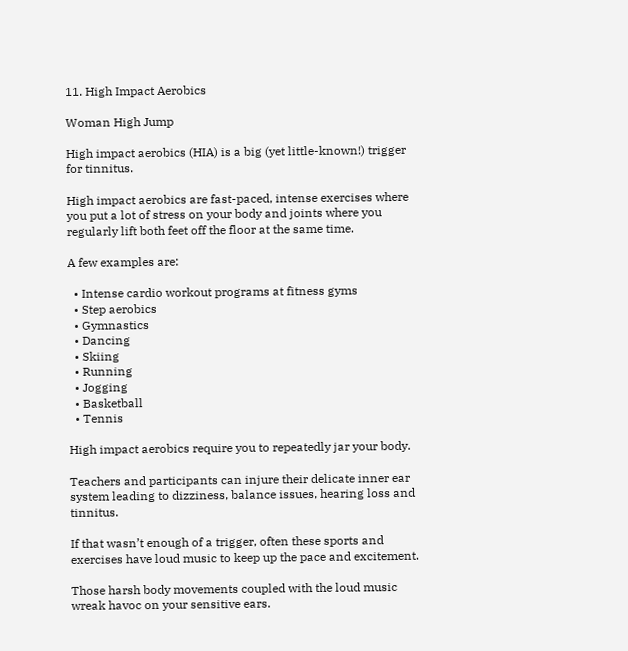11. High Impact Aerobics

Woman High Jump

High impact aerobics (HIA) is a big (yet little-known!) trigger for tinnitus.

High impact aerobics are fast-paced, intense exercises where you put a lot of stress on your body and joints where you regularly lift both feet off the floor at the same time.

A few examples are:

  • Intense cardio workout programs at fitness gyms
  • Step aerobics
  • Gymnastics
  • Dancing
  • Skiing
  • Running
  • Jogging
  • Basketball
  • Tennis

High impact aerobics require you to repeatedly jar your body.

Teachers and participants can injure their delicate inner ear system leading to dizziness, balance issues, hearing loss and tinnitus.

If that wasn’t enough of a trigger, often these sports and exercises have loud music to keep up the pace and excitement.

Those harsh body movements coupled with the loud music wreak havoc on your sensitive ears.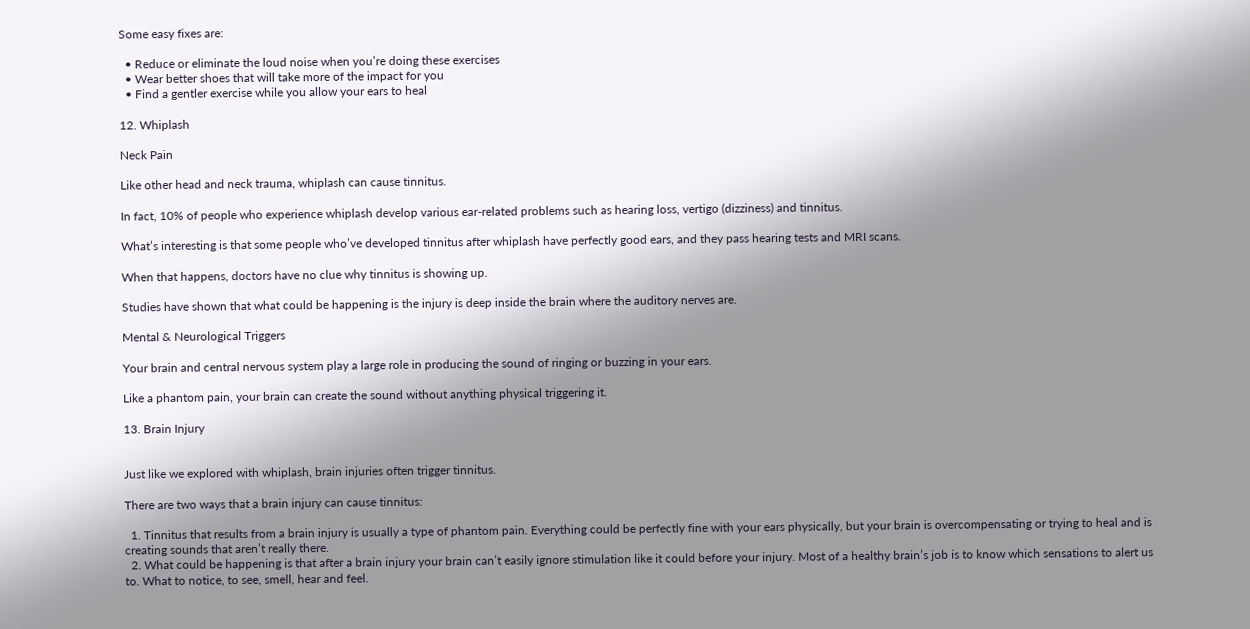Some easy fixes are:

  • Reduce or eliminate the loud noise when you’re doing these exercises
  • Wear better shoes that will take more of the impact for you
  • Find a gentler exercise while you allow your ears to heal

12. Whiplash

Neck Pain

Like other head and neck trauma, whiplash can cause tinnitus.

In fact, 10% of people who experience whiplash develop various ear-related problems such as hearing loss, vertigo (dizziness) and tinnitus.

What’s interesting is that some people who’ve developed tinnitus after whiplash have perfectly good ears, and they pass hearing tests and MRI scans.

When that happens, doctors have no clue why tinnitus is showing up.

Studies have shown that what could be happening is the injury is deep inside the brain where the auditory nerves are.

Mental & Neurological Triggers

Your brain and central nervous system play a large role in producing the sound of ringing or buzzing in your ears.

Like a phantom pain, your brain can create the sound without anything physical triggering it.

13. Brain Injury


Just like we explored with whiplash, brain injuries often trigger tinnitus.

There are two ways that a brain injury can cause tinnitus:

  1. Tinnitus that results from a brain injury is usually a type of phantom pain. Everything could be perfectly fine with your ears physically, but your brain is overcompensating or trying to heal and is creating sounds that aren’t really there.
  2. What could be happening is that after a brain injury your brain can’t easily ignore stimulation like it could before your injury. Most of a healthy brain’s job is to know which sensations to alert us to. What to notice, to see, smell, hear and feel.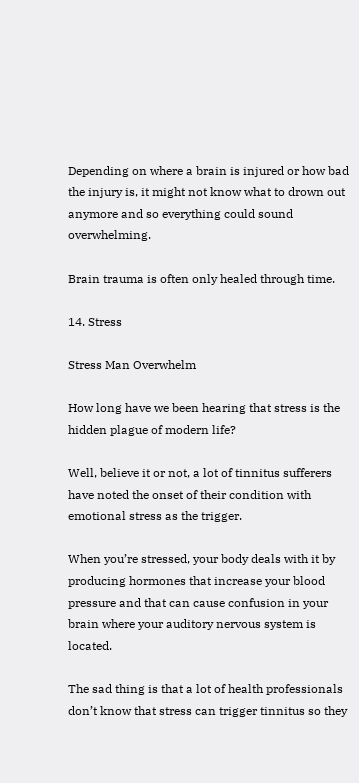Depending on where a brain is injured or how bad the injury is, it might not know what to drown out anymore and so everything could sound overwhelming.

Brain trauma is often only healed through time.

14. Stress

Stress Man Overwhelm

How long have we been hearing that stress is the hidden plague of modern life?

Well, believe it or not, a lot of tinnitus sufferers have noted the onset of their condition with emotional stress as the trigger.

When you’re stressed, your body deals with it by producing hormones that increase your blood pressure and that can cause confusion in your brain where your auditory nervous system is located.

The sad thing is that a lot of health professionals don’t know that stress can trigger tinnitus so they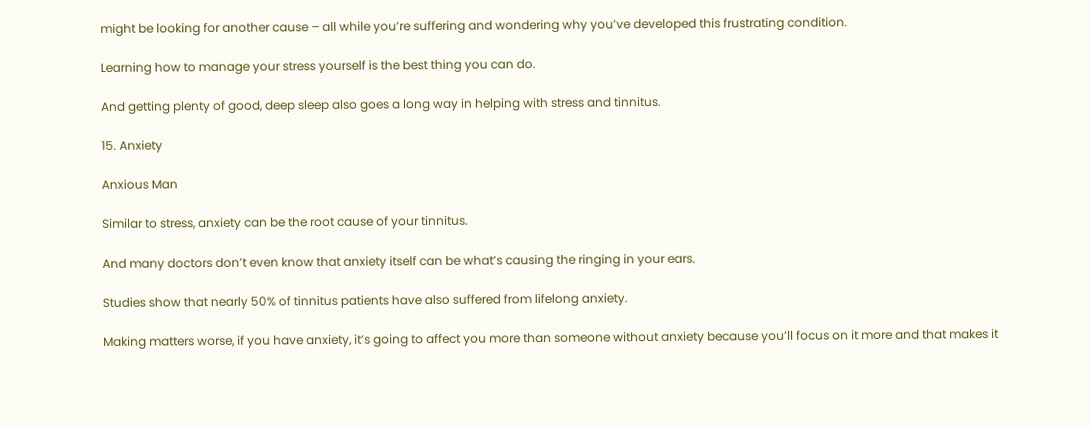might be looking for another cause – all while you’re suffering and wondering why you’ve developed this frustrating condition.

Learning how to manage your stress yourself is the best thing you can do.

And getting plenty of good, deep sleep also goes a long way in helping with stress and tinnitus.

15. Anxiety

Anxious Man

Similar to stress, anxiety can be the root cause of your tinnitus.

And many doctors don’t even know that anxiety itself can be what’s causing the ringing in your ears.

Studies show that nearly 50% of tinnitus patients have also suffered from lifelong anxiety.

Making matters worse, if you have anxiety, it’s going to affect you more than someone without anxiety because you’ll focus on it more and that makes it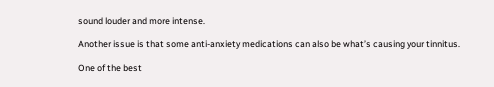sound louder and more intense.

Another issue is that some anti-anxiety medications can also be what’s causing your tinnitus.

One of the best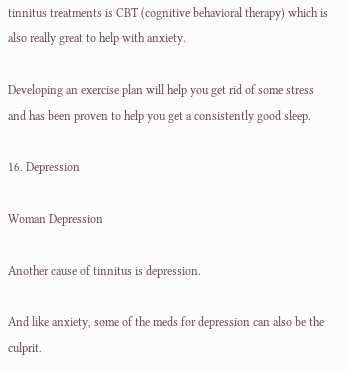tinnitus treatments is CBT (cognitive behavioral therapy) which is also really great to help with anxiety.

Developing an exercise plan will help you get rid of some stress and has been proven to help you get a consistently good sleep.

16. Depression

Woman Depression

Another cause of tinnitus is depression.

And like anxiety, some of the meds for depression can also be the culprit.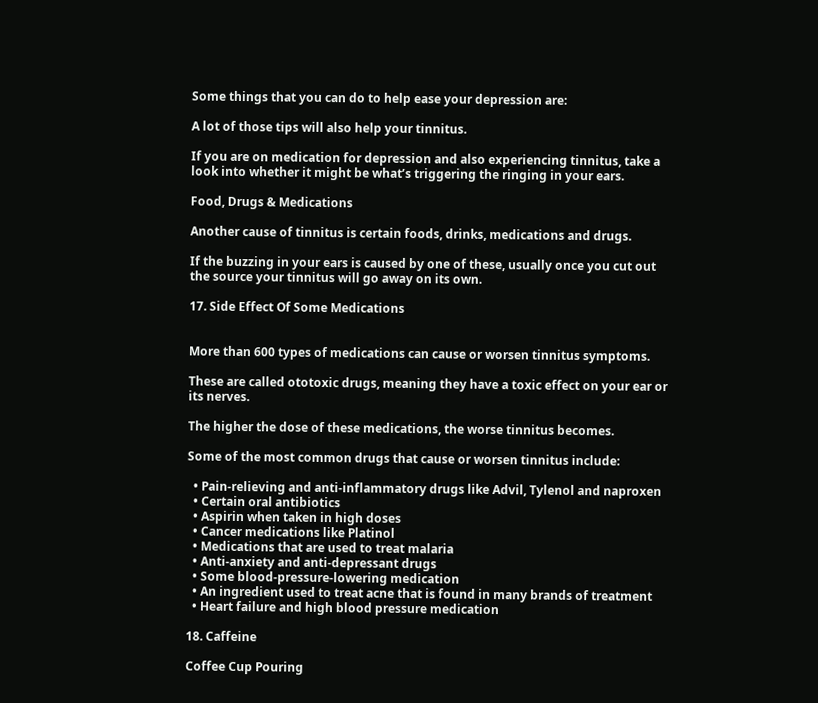Some things that you can do to help ease your depression are:

A lot of those tips will also help your tinnitus.

If you are on medication for depression and also experiencing tinnitus, take a look into whether it might be what’s triggering the ringing in your ears.

Food, Drugs & Medications

Another cause of tinnitus is certain foods, drinks, medications and drugs.

If the buzzing in your ears is caused by one of these, usually once you cut out the source your tinnitus will go away on its own.

17. Side Effect Of Some Medications


More than 600 types of medications can cause or worsen tinnitus symptoms.

These are called ototoxic drugs, meaning they have a toxic effect on your ear or its nerves.

The higher the dose of these medications, the worse tinnitus becomes.

Some of the most common drugs that cause or worsen tinnitus include:

  • Pain-relieving and anti-inflammatory drugs like Advil, Tylenol and naproxen
  • Certain oral antibiotics
  • Aspirin when taken in high doses
  • Cancer medications like Platinol
  • Medications that are used to treat malaria
  • Anti-anxiety and anti-depressant drugs
  • Some blood-pressure-lowering medication
  • An ingredient used to treat acne that is found in many brands of treatment
  • Heart failure and high blood pressure medication

18. Caffeine

Coffee Cup Pouring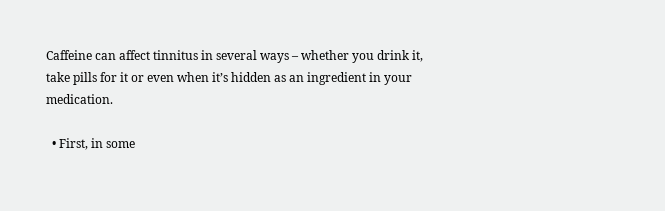Caffeine can affect tinnitus in several ways – whether you drink it, take pills for it or even when it’s hidden as an ingredient in your medication.

  • First, in some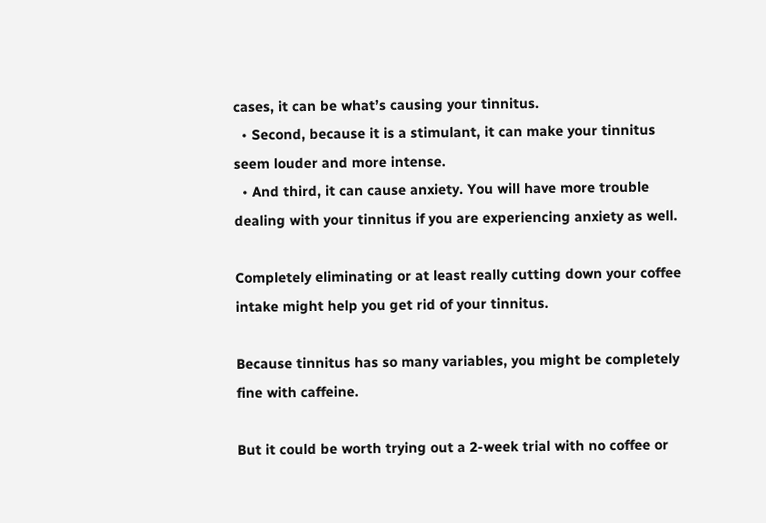cases, it can be what’s causing your tinnitus.
  • Second, because it is a stimulant, it can make your tinnitus seem louder and more intense.
  • And third, it can cause anxiety. You will have more trouble dealing with your tinnitus if you are experiencing anxiety as well.

Completely eliminating or at least really cutting down your coffee intake might help you get rid of your tinnitus.

Because tinnitus has so many variables, you might be completely fine with caffeine.

But it could be worth trying out a 2-week trial with no coffee or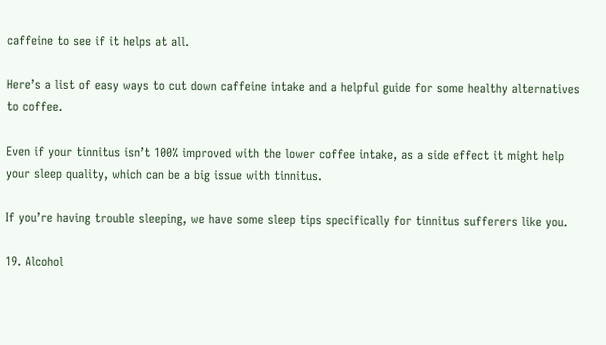caffeine to see if it helps at all.

Here’s a list of easy ways to cut down caffeine intake and a helpful guide for some healthy alternatives to coffee.

Even if your tinnitus isn’t 100% improved with the lower coffee intake, as a side effect it might help your sleep quality, which can be a big issue with tinnitus.

If you’re having trouble sleeping, we have some sleep tips specifically for tinnitus sufferers like you.

19. Alcohol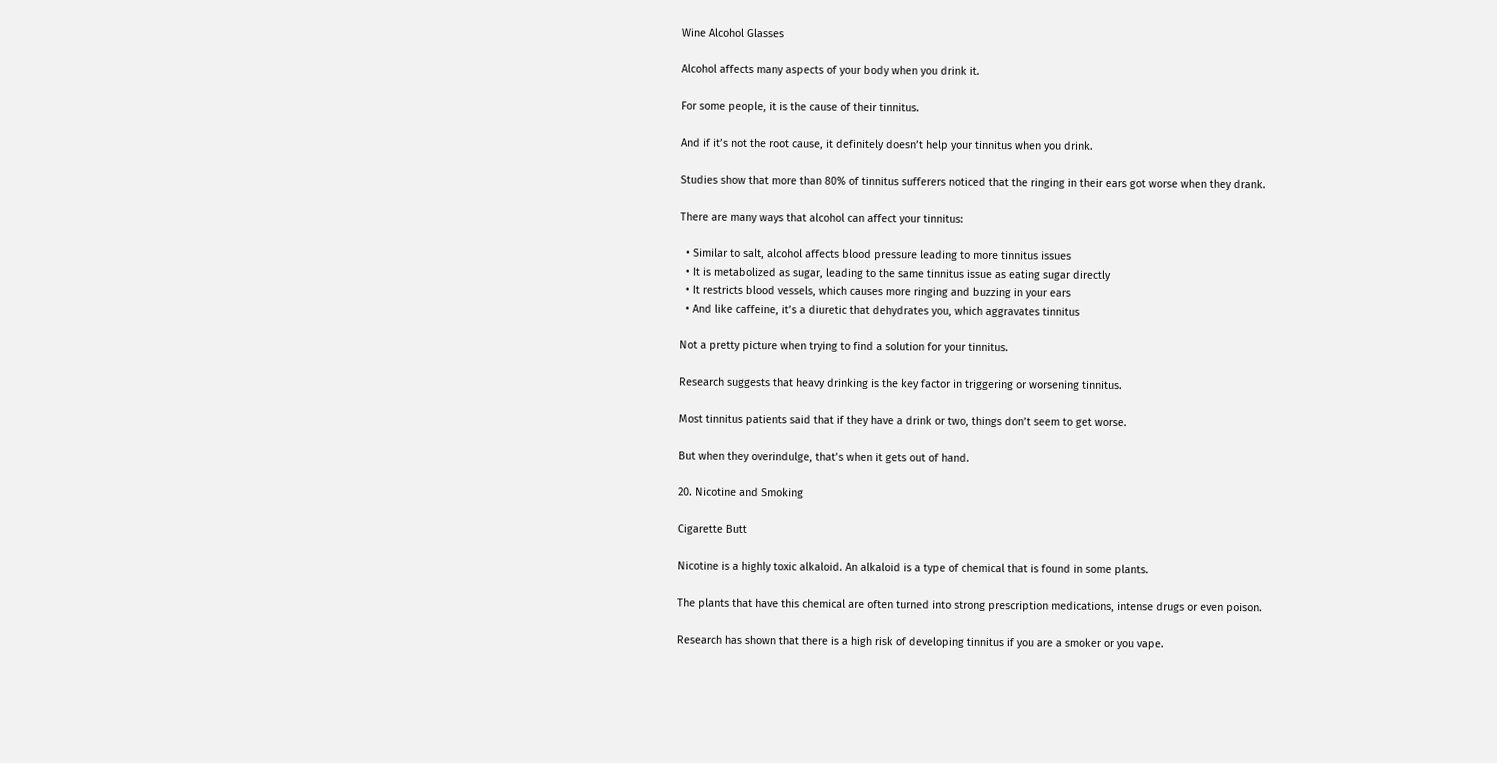Wine Alcohol Glasses

Alcohol affects many aspects of your body when you drink it.

For some people, it is the cause of their tinnitus.

And if it’s not the root cause, it definitely doesn’t help your tinnitus when you drink.

Studies show that more than 80% of tinnitus sufferers noticed that the ringing in their ears got worse when they drank.

There are many ways that alcohol can affect your tinnitus:

  • Similar to salt, alcohol affects blood pressure leading to more tinnitus issues
  • It is metabolized as sugar, leading to the same tinnitus issue as eating sugar directly
  • It restricts blood vessels, which causes more ringing and buzzing in your ears
  • And like caffeine, it’s a diuretic that dehydrates you, which aggravates tinnitus

Not a pretty picture when trying to find a solution for your tinnitus.

Research suggests that heavy drinking is the key factor in triggering or worsening tinnitus.

Most tinnitus patients said that if they have a drink or two, things don’t seem to get worse.

But when they overindulge, that’s when it gets out of hand.

20. Nicotine and Smoking

Cigarette Butt

Nicotine is a highly toxic alkaloid. An alkaloid is a type of chemical that is found in some plants.

The plants that have this chemical are often turned into strong prescription medications, intense drugs or even poison.

Research has shown that there is a high risk of developing tinnitus if you are a smoker or you vape.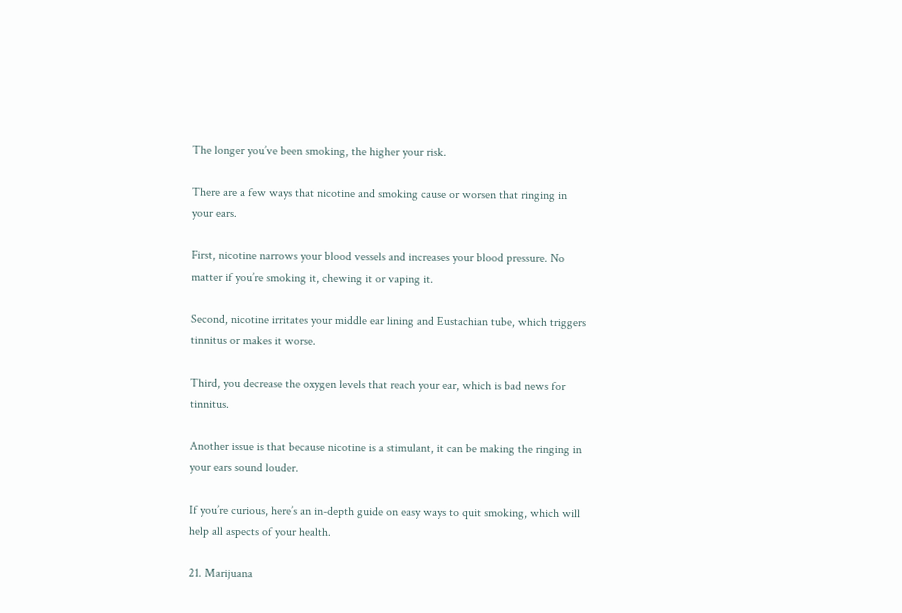The longer you’ve been smoking, the higher your risk.

There are a few ways that nicotine and smoking cause or worsen that ringing in your ears.

First, nicotine narrows your blood vessels and increases your blood pressure. No matter if you’re smoking it, chewing it or vaping it.

Second, nicotine irritates your middle ear lining and Eustachian tube, which triggers tinnitus or makes it worse.

Third, you decrease the oxygen levels that reach your ear, which is bad news for tinnitus.

Another issue is that because nicotine is a stimulant, it can be making the ringing in your ears sound louder.

If you’re curious, here’s an in-depth guide on easy ways to quit smoking, which will help all aspects of your health.

21. Marijuana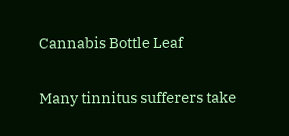Cannabis Bottle Leaf

Many tinnitus sufferers take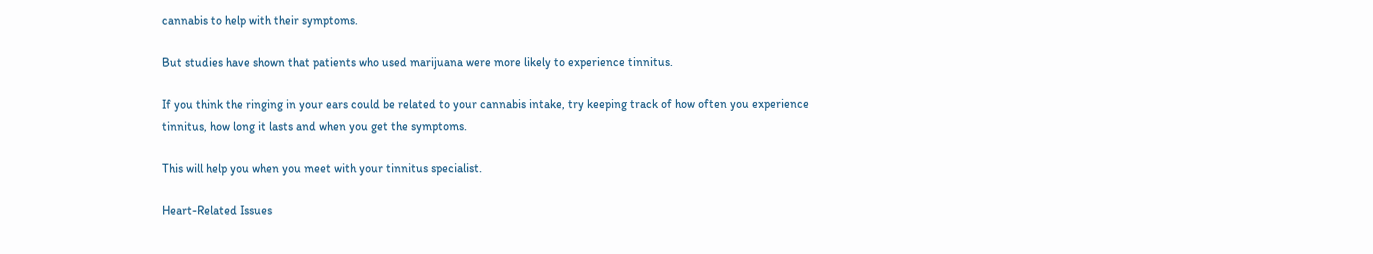cannabis to help with their symptoms.

But studies have shown that patients who used marijuana were more likely to experience tinnitus.

If you think the ringing in your ears could be related to your cannabis intake, try keeping track of how often you experience tinnitus, how long it lasts and when you get the symptoms.

This will help you when you meet with your tinnitus specialist.

Heart-Related Issues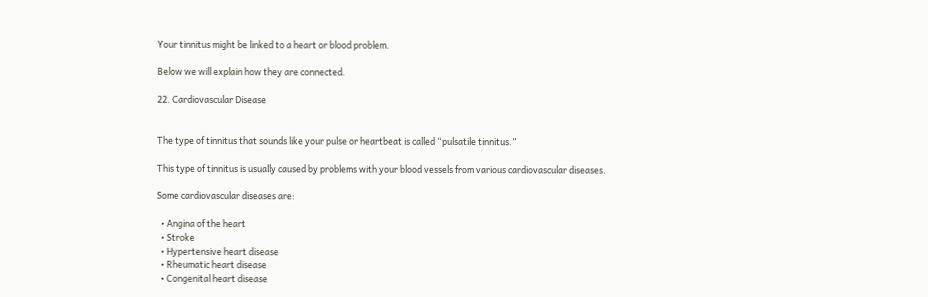Your tinnitus might be linked to a heart or blood problem.

Below we will explain how they are connected.

22. Cardiovascular Disease


The type of tinnitus that sounds like your pulse or heartbeat is called “pulsatile tinnitus.”

This type of tinnitus is usually caused by problems with your blood vessels from various cardiovascular diseases.

Some cardiovascular diseases are:

  • Angina of the heart
  • Stroke
  • Hypertensive heart disease
  • Rheumatic heart disease
  • Congenital heart disease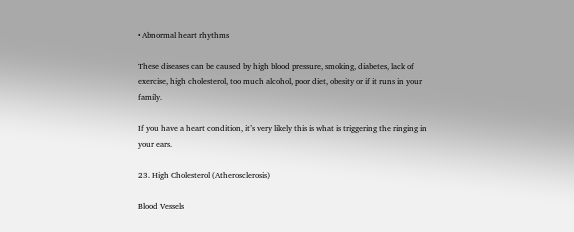• Abnormal heart rhythms

These diseases can be caused by high blood pressure, smoking, diabetes, lack of exercise, high cholesterol, too much alcohol, poor diet, obesity or if it runs in your family.

If you have a heart condition, it’s very likely this is what is triggering the ringing in your ears.

23. High Cholesterol (Atherosclerosis)

Blood Vessels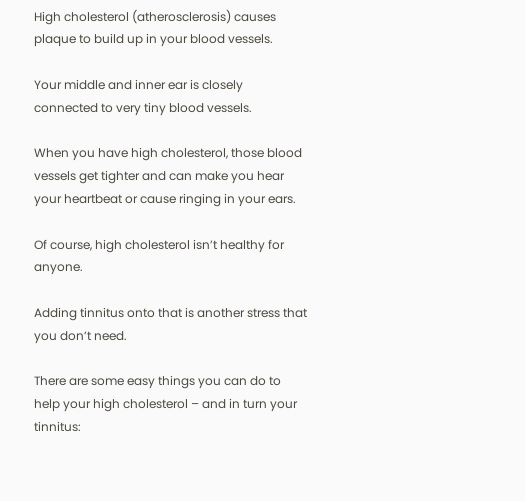High cholesterol (atherosclerosis) causes plaque to build up in your blood vessels.

Your middle and inner ear is closely connected to very tiny blood vessels.

When you have high cholesterol, those blood vessels get tighter and can make you hear your heartbeat or cause ringing in your ears.

Of course, high cholesterol isn’t healthy for anyone.

Adding tinnitus onto that is another stress that you don’t need.

There are some easy things you can do to help your high cholesterol – and in turn your tinnitus: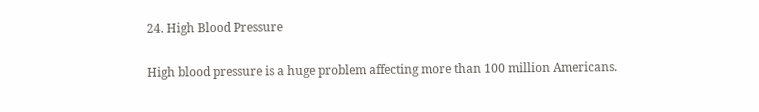24. High Blood Pressure

High blood pressure is a huge problem affecting more than 100 million Americans.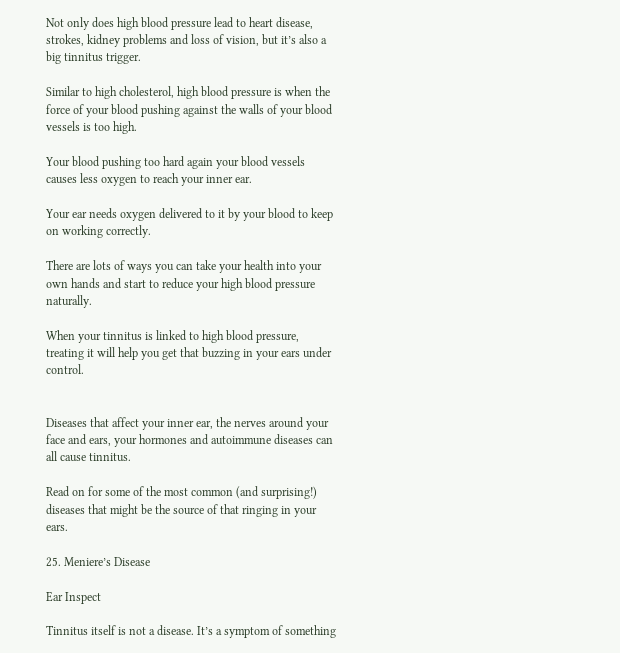Not only does high blood pressure lead to heart disease, strokes, kidney problems and loss of vision, but it’s also a big tinnitus trigger.

Similar to high cholesterol, high blood pressure is when the force of your blood pushing against the walls of your blood vessels is too high.

Your blood pushing too hard again your blood vessels causes less oxygen to reach your inner ear.

Your ear needs oxygen delivered to it by your blood to keep on working correctly.

There are lots of ways you can take your health into your own hands and start to reduce your high blood pressure naturally.

When your tinnitus is linked to high blood pressure, treating it will help you get that buzzing in your ears under control.


Diseases that affect your inner ear, the nerves around your face and ears, your hormones and autoimmune diseases can all cause tinnitus.

Read on for some of the most common (and surprising!) diseases that might be the source of that ringing in your ears.

25. Meniere’s Disease

Ear Inspect

Tinnitus itself is not a disease. It’s a symptom of something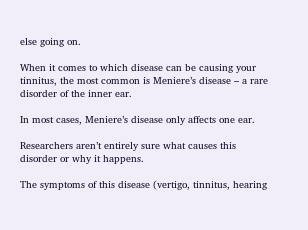else going on.

When it comes to which disease can be causing your tinnitus, the most common is Meniere’s disease – a rare disorder of the inner ear.

In most cases, Meniere’s disease only affects one ear.

Researchers aren’t entirely sure what causes this disorder or why it happens.

The symptoms of this disease (vertigo, tinnitus, hearing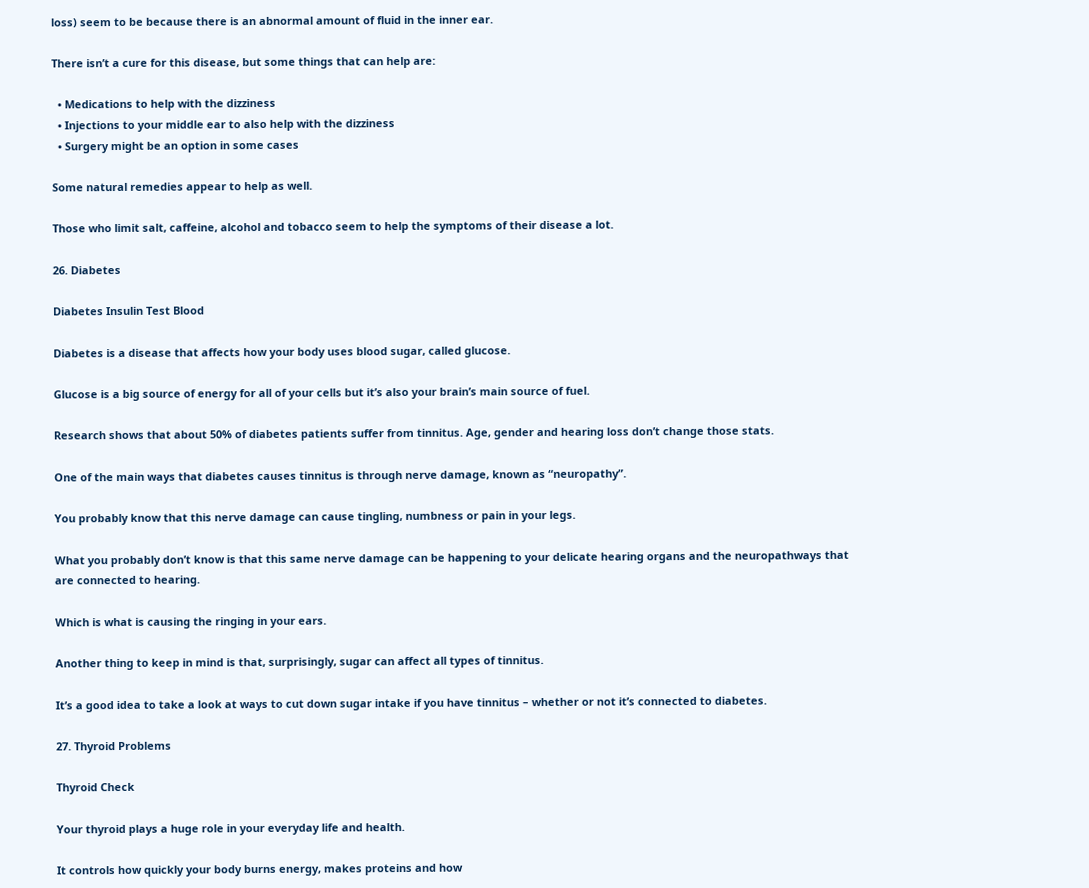loss) seem to be because there is an abnormal amount of fluid in the inner ear.

There isn’t a cure for this disease, but some things that can help are:

  • Medications to help with the dizziness
  • Injections to your middle ear to also help with the dizziness
  • Surgery might be an option in some cases

Some natural remedies appear to help as well.

Those who limit salt, caffeine, alcohol and tobacco seem to help the symptoms of their disease a lot.

26. Diabetes

Diabetes Insulin Test Blood

Diabetes is a disease that affects how your body uses blood sugar, called glucose.

Glucose is a big source of energy for all of your cells but it’s also your brain’s main source of fuel.

Research shows that about 50% of diabetes patients suffer from tinnitus. Age, gender and hearing loss don’t change those stats.

One of the main ways that diabetes causes tinnitus is through nerve damage, known as “neuropathy”.

You probably know that this nerve damage can cause tingling, numbness or pain in your legs.

What you probably don’t know is that this same nerve damage can be happening to your delicate hearing organs and the neuropathways that are connected to hearing.

Which is what is causing the ringing in your ears.

Another thing to keep in mind is that, surprisingly, sugar can affect all types of tinnitus.

It’s a good idea to take a look at ways to cut down sugar intake if you have tinnitus – whether or not it’s connected to diabetes.

27. Thyroid Problems

Thyroid Check

Your thyroid plays a huge role in your everyday life and health.

It controls how quickly your body burns energy, makes proteins and how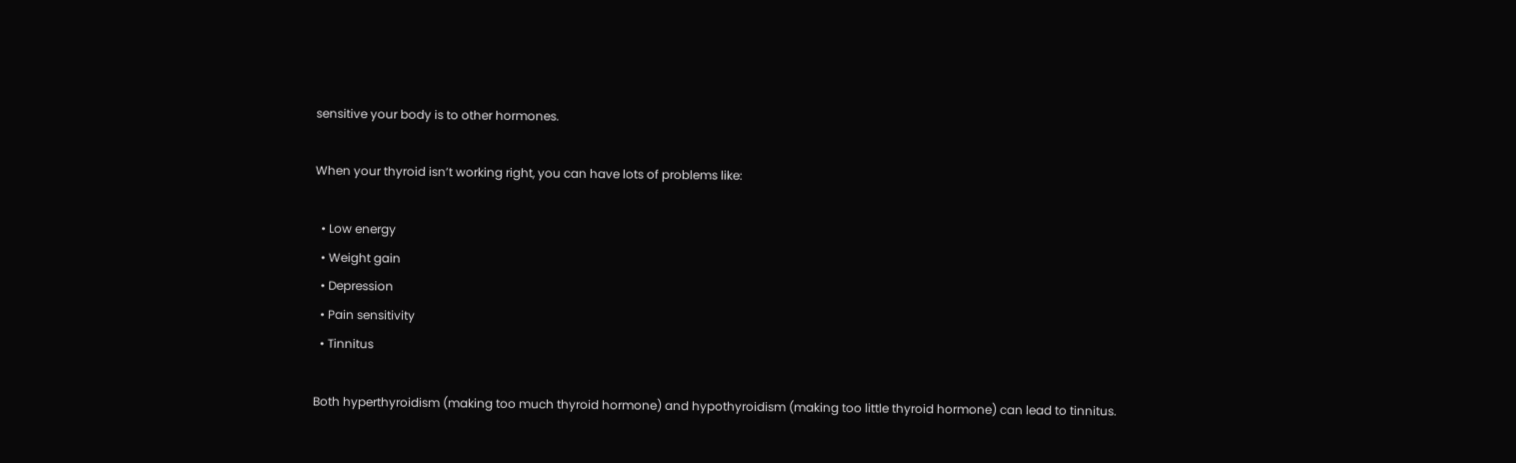sensitive your body is to other hormones.

When your thyroid isn’t working right, you can have lots of problems like:

  • Low energy
  • Weight gain
  • Depression
  • Pain sensitivity
  • Tinnitus

Both hyperthyroidism (making too much thyroid hormone) and hypothyroidism (making too little thyroid hormone) can lead to tinnitus.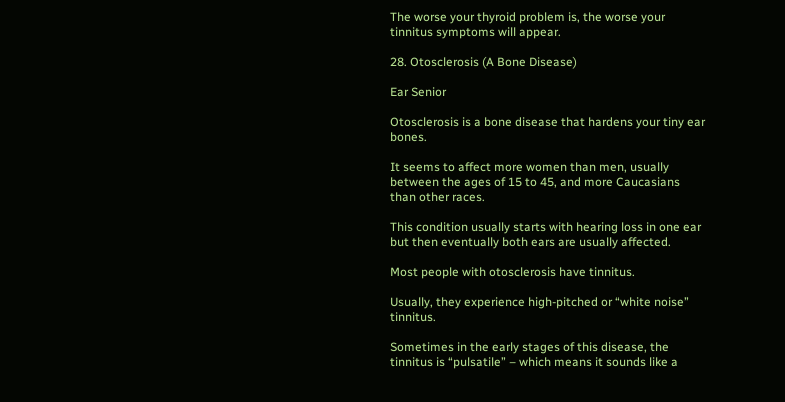The worse your thyroid problem is, the worse your tinnitus symptoms will appear.

28. Otosclerosis (A Bone Disease)

Ear Senior

Otosclerosis is a bone disease that hardens your tiny ear bones.

It seems to affect more women than men, usually between the ages of 15 to 45, and more Caucasians than other races.

This condition usually starts with hearing loss in one ear but then eventually both ears are usually affected.

Most people with otosclerosis have tinnitus.

Usually, they experience high-pitched or “white noise” tinnitus.

Sometimes in the early stages of this disease, the tinnitus is “pulsatile” – which means it sounds like a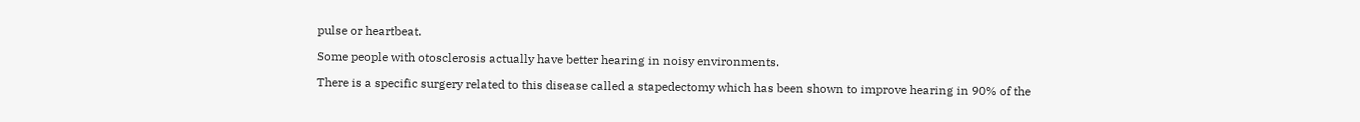pulse or heartbeat.

Some people with otosclerosis actually have better hearing in noisy environments.

There is a specific surgery related to this disease called a stapedectomy which has been shown to improve hearing in 90% of the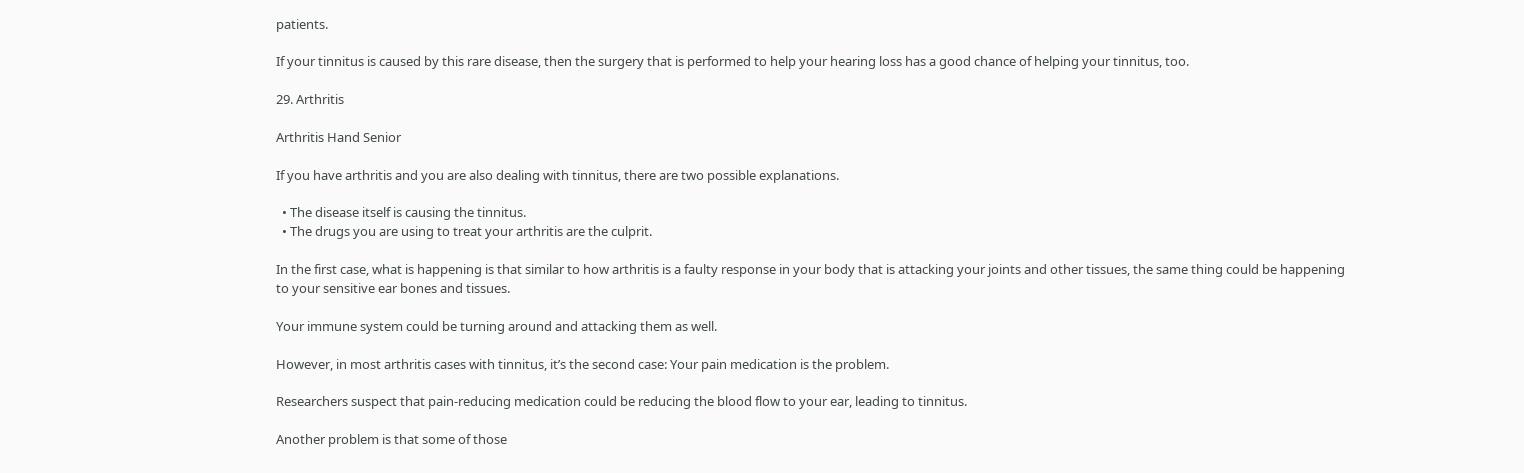patients.

If your tinnitus is caused by this rare disease, then the surgery that is performed to help your hearing loss has a good chance of helping your tinnitus, too.

29. Arthritis

Arthritis Hand Senior

If you have arthritis and you are also dealing with tinnitus, there are two possible explanations.

  • The disease itself is causing the tinnitus.
  • The drugs you are using to treat your arthritis are the culprit.

In the first case, what is happening is that similar to how arthritis is a faulty response in your body that is attacking your joints and other tissues, the same thing could be happening to your sensitive ear bones and tissues.

Your immune system could be turning around and attacking them as well.

However, in most arthritis cases with tinnitus, it’s the second case: Your pain medication is the problem.

Researchers suspect that pain-reducing medication could be reducing the blood flow to your ear, leading to tinnitus.

Another problem is that some of those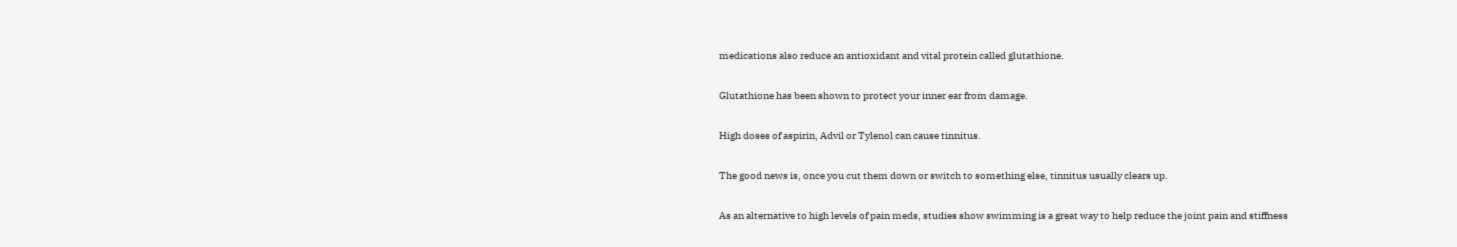medications also reduce an antioxidant and vital protein called glutathione.

Glutathione has been shown to protect your inner ear from damage.

High doses of aspirin, Advil or Tylenol can cause tinnitus.

The good news is, once you cut them down or switch to something else, tinnitus usually clears up.

As an alternative to high levels of pain meds, studies show swimming is a great way to help reduce the joint pain and stiffness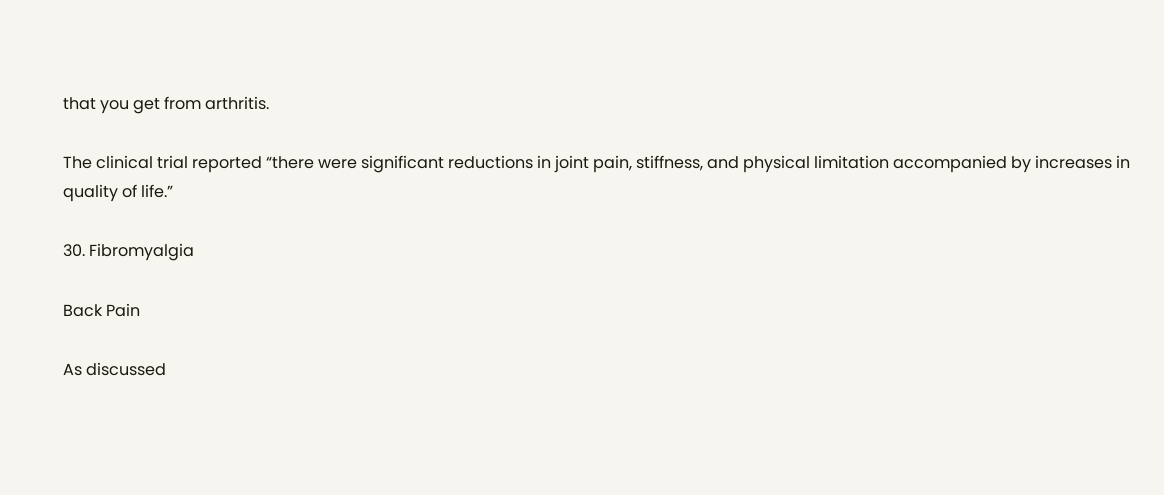that you get from arthritis.

The clinical trial reported “there were significant reductions in joint pain, stiffness, and physical limitation accompanied by increases in quality of life.”

30. Fibromyalgia

Back Pain

As discussed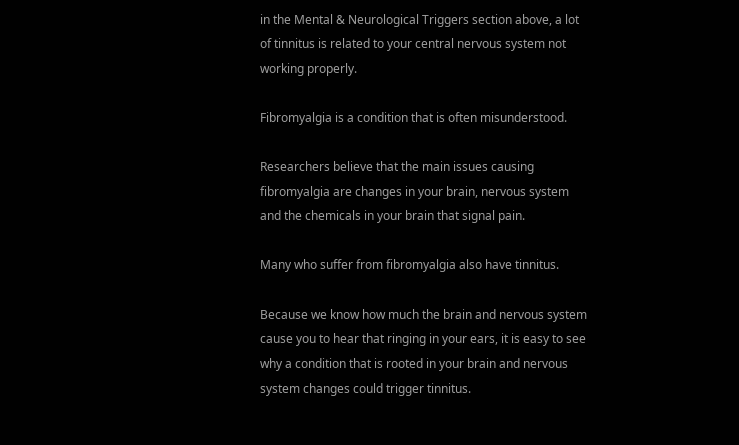in the Mental & Neurological Triggers section above, a lot of tinnitus is related to your central nervous system not working properly.

Fibromyalgia is a condition that is often misunderstood.

Researchers believe that the main issues causing fibromyalgia are changes in your brain, nervous system and the chemicals in your brain that signal pain.

Many who suffer from fibromyalgia also have tinnitus.

Because we know how much the brain and nervous system cause you to hear that ringing in your ears, it is easy to see why a condition that is rooted in your brain and nervous system changes could trigger tinnitus.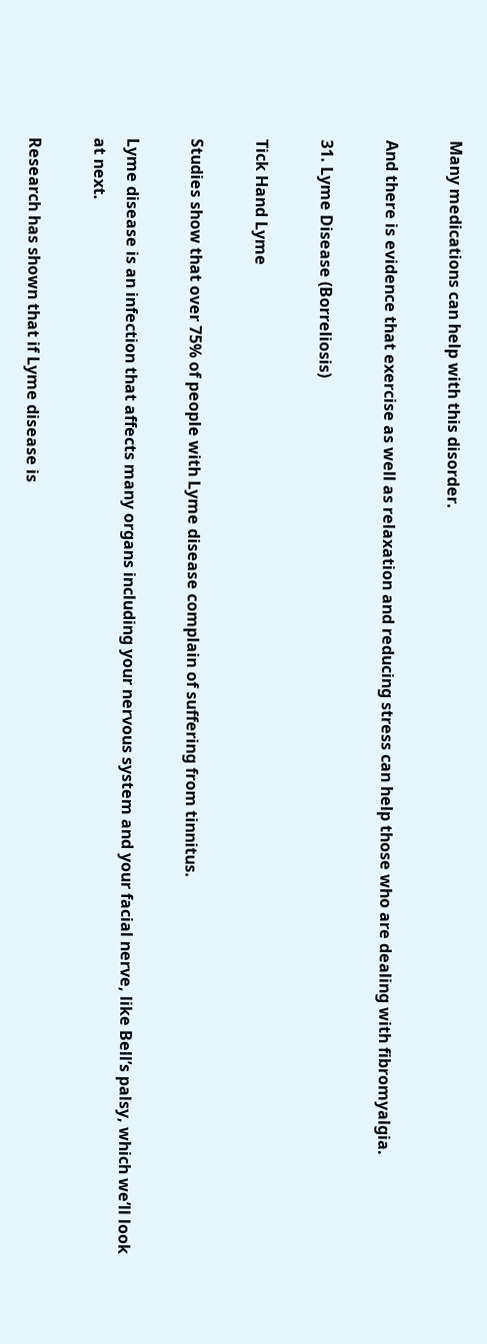Many medications can help with this disorder.

And there is evidence that exercise as well as relaxation and reducing stress can help those who are dealing with fibromyalgia.

31. Lyme Disease (Borreliosis)

Tick Hand Lyme

Studies show that over 75% of people with Lyme disease complain of suffering from tinnitus.

Lyme disease is an infection that affects many organs including your nervous system and your facial nerve, like Bell’s palsy, which we’ll look at next.

Research has shown that if Lyme disease is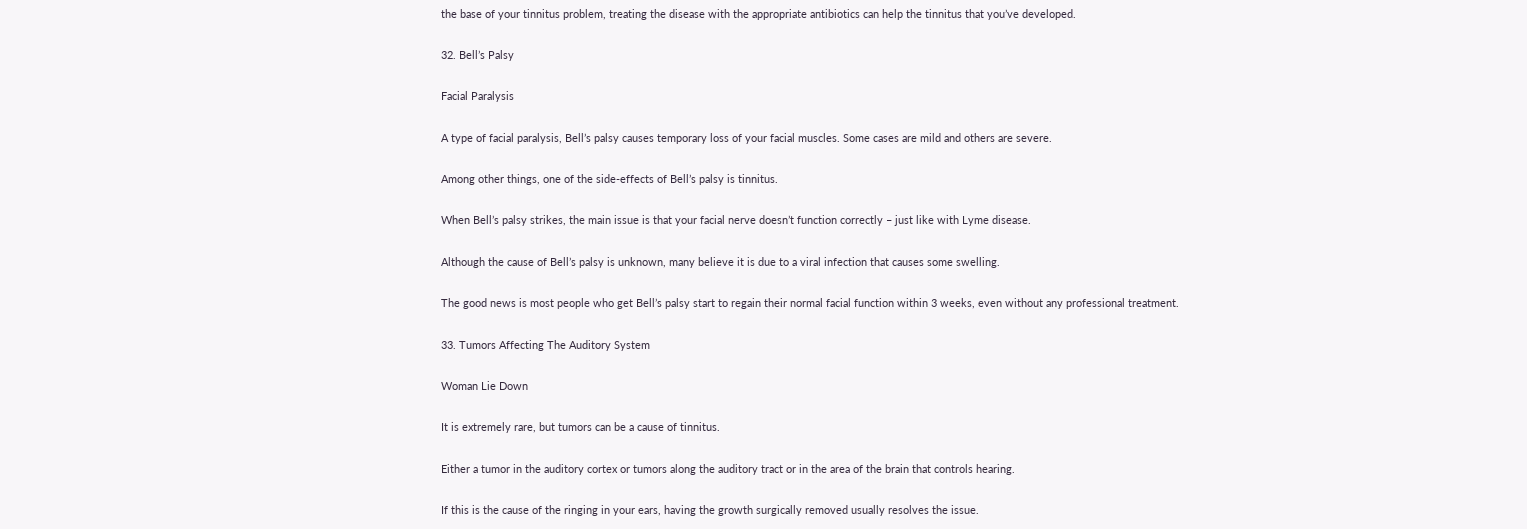the base of your tinnitus problem, treating the disease with the appropriate antibiotics can help the tinnitus that you’ve developed.

32. Bell’s Palsy

Facial Paralysis

A type of facial paralysis, Bell’s palsy causes temporary loss of your facial muscles. Some cases are mild and others are severe.

Among other things, one of the side-effects of Bell’s palsy is tinnitus.

When Bell’s palsy strikes, the main issue is that your facial nerve doesn’t function correctly – just like with Lyme disease.

Although the cause of Bell’s palsy is unknown, many believe it is due to a viral infection that causes some swelling.

The good news is most people who get Bell’s palsy start to regain their normal facial function within 3 weeks, even without any professional treatment.

33. Tumors Affecting The Auditory System

Woman Lie Down

It is extremely rare, but tumors can be a cause of tinnitus.

Either a tumor in the auditory cortex or tumors along the auditory tract or in the area of the brain that controls hearing.

If this is the cause of the ringing in your ears, having the growth surgically removed usually resolves the issue.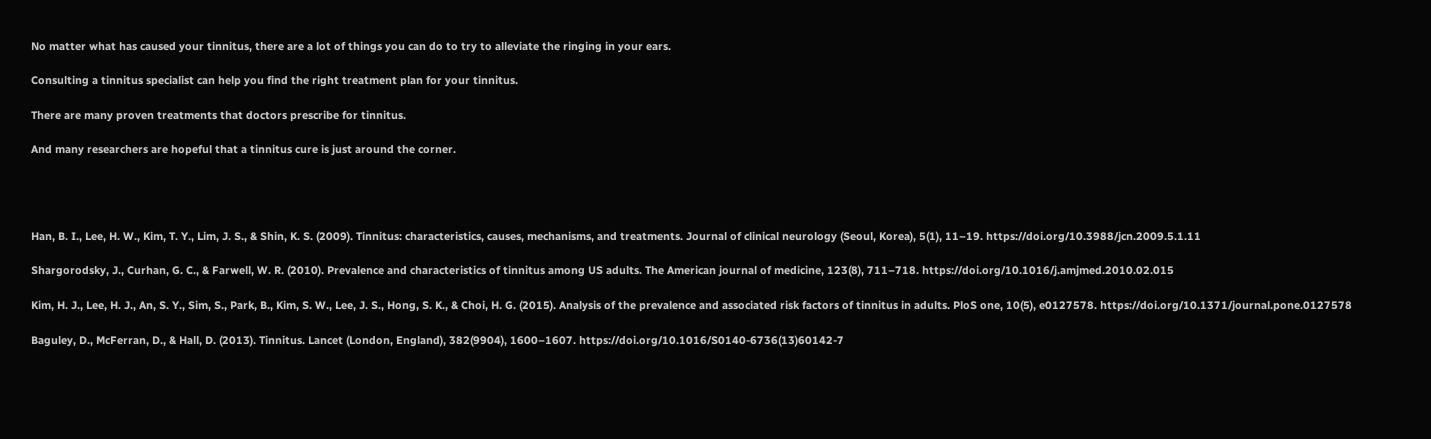No matter what has caused your tinnitus, there are a lot of things you can do to try to alleviate the ringing in your ears.

Consulting a tinnitus specialist can help you find the right treatment plan for your tinnitus.

There are many proven treatments that doctors prescribe for tinnitus.

And many researchers are hopeful that a tinnitus cure is just around the corner.




Han, B. I., Lee, H. W., Kim, T. Y., Lim, J. S., & Shin, K. S. (2009). Tinnitus: characteristics, causes, mechanisms, and treatments. Journal of clinical neurology (Seoul, Korea), 5(1), 11–19. https://doi.org/10.3988/jcn.2009.5.1.11

Shargorodsky, J., Curhan, G. C., & Farwell, W. R. (2010). Prevalence and characteristics of tinnitus among US adults. The American journal of medicine, 123(8), 711–718. https://doi.org/10.1016/j.amjmed.2010.02.015

Kim, H. J., Lee, H. J., An, S. Y., Sim, S., Park, B., Kim, S. W., Lee, J. S., Hong, S. K., & Choi, H. G. (2015). Analysis of the prevalence and associated risk factors of tinnitus in adults. PloS one, 10(5), e0127578. https://doi.org/10.1371/journal.pone.0127578

Baguley, D., McFerran, D., & Hall, D. (2013). Tinnitus. Lancet (London, England), 382(9904), 1600–1607. https://doi.org/10.1016/S0140-6736(13)60142-7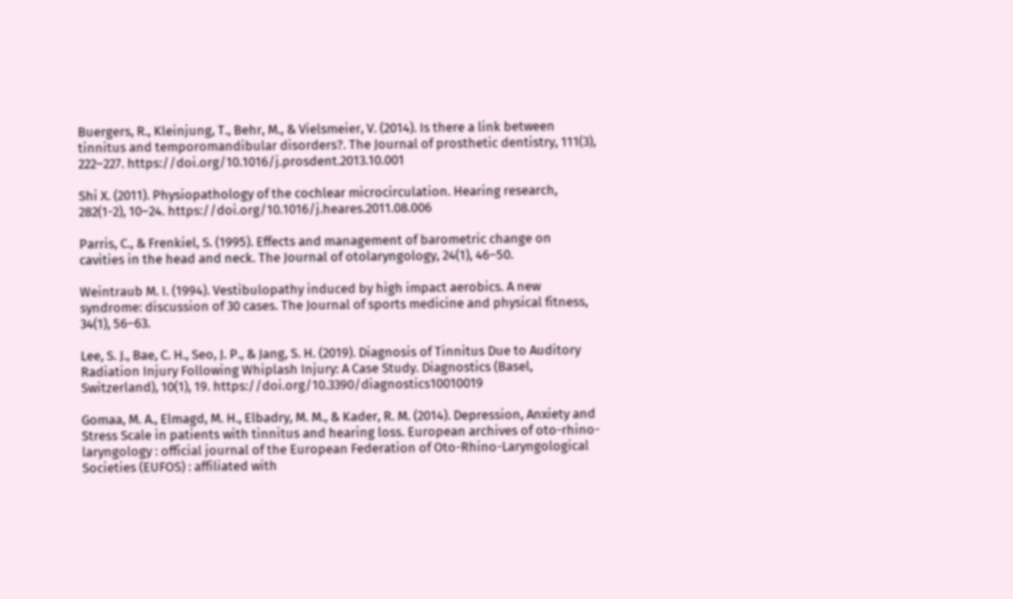Buergers, R., Kleinjung, T., Behr, M., & Vielsmeier, V. (2014). Is there a link between tinnitus and temporomandibular disorders?. The Journal of prosthetic dentistry, 111(3), 222–227. https://doi.org/10.1016/j.prosdent.2013.10.001

Shi X. (2011). Physiopathology of the cochlear microcirculation. Hearing research, 282(1-2), 10–24. https://doi.org/10.1016/j.heares.2011.08.006

Parris, C., & Frenkiel, S. (1995). Effects and management of barometric change on cavities in the head and neck. The Journal of otolaryngology, 24(1), 46–50.

Weintraub M. I. (1994). Vestibulopathy induced by high impact aerobics. A new syndrome: discussion of 30 cases. The Journal of sports medicine and physical fitness, 34(1), 56–63.

Lee, S. J., Bae, C. H., Seo, J. P., & Jang, S. H. (2019). Diagnosis of Tinnitus Due to Auditory Radiation Injury Following Whiplash Injury: A Case Study. Diagnostics (Basel, Switzerland), 10(1), 19. https://doi.org/10.3390/diagnostics10010019

Gomaa, M. A., Elmagd, M. H., Elbadry, M. M., & Kader, R. M. (2014). Depression, Anxiety and Stress Scale in patients with tinnitus and hearing loss. European archives of oto-rhino-laryngology : official journal of the European Federation of Oto-Rhino-Laryngological Societies (EUFOS) : affiliated with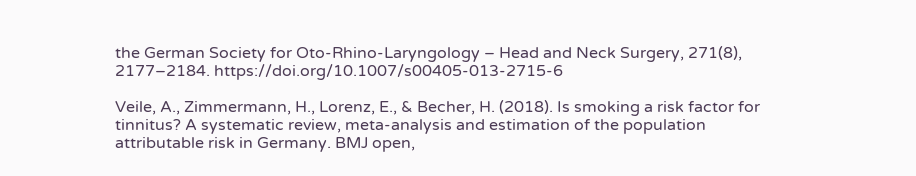the German Society for Oto-Rhino-Laryngology – Head and Neck Surgery, 271(8), 2177–2184. https://doi.org/10.1007/s00405-013-2715-6

Veile, A., Zimmermann, H., Lorenz, E., & Becher, H. (2018). Is smoking a risk factor for tinnitus? A systematic review, meta-analysis and estimation of the population attributable risk in Germany. BMJ open,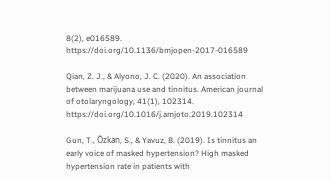8(2), e016589. https://doi.org/10.1136/bmjopen-2017-016589

Qian, Z. J., & Alyono, J. C. (2020). An association between marijuana use and tinnitus. American journal of otolaryngology, 41(1), 102314. https://doi.org/10.1016/j.amjoto.2019.102314

Gun, T., Özkan, S., & Yavuz, B. (2019). Is tinnitus an early voice of masked hypertension? High masked hypertension rate in patients with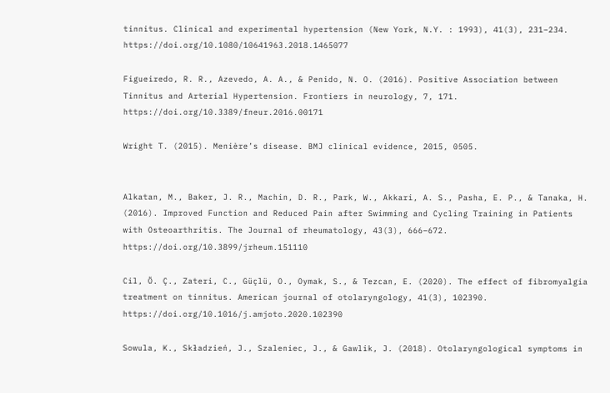tinnitus. Clinical and experimental hypertension (New York, N.Y. : 1993), 41(3), 231–234. https://doi.org/10.1080/10641963.2018.1465077

Figueiredo, R. R., Azevedo, A. A., & Penido, N. O. (2016). Positive Association between Tinnitus and Arterial Hypertension. Frontiers in neurology, 7, 171. https://doi.org/10.3389/fneur.2016.00171

Wright T. (2015). Menière’s disease. BMJ clinical evidence, 2015, 0505.


Alkatan, M., Baker, J. R., Machin, D. R., Park, W., Akkari, A. S., Pasha, E. P., & Tanaka, H. (2016). Improved Function and Reduced Pain after Swimming and Cycling Training in Patients with Osteoarthritis. The Journal of rheumatology, 43(3), 666–672. https://doi.org/10.3899/jrheum.151110

Cil, Ö. Ç., Zateri, C., Güçlü, O., Oymak, S., & Tezcan, E. (2020). The effect of fibromyalgia treatment on tinnitus. American journal of otolaryngology, 41(3), 102390. https://doi.org/10.1016/j.amjoto.2020.102390

Sowula, K., Składzień, J., Szaleniec, J., & Gawlik, J. (2018). Otolaryngological symptoms in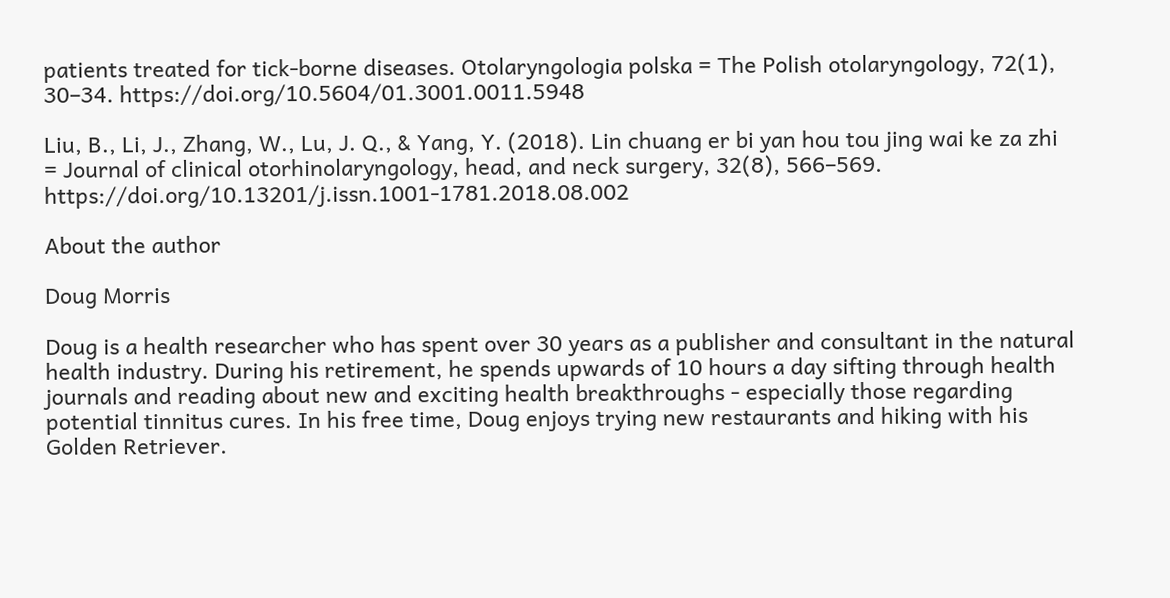patients treated for tick-borne diseases. Otolaryngologia polska = The Polish otolaryngology, 72(1), 30–34. https://doi.org/10.5604/01.3001.0011.5948

Liu, B., Li, J., Zhang, W., Lu, J. Q., & Yang, Y. (2018). Lin chuang er bi yan hou tou jing wai ke za zhi = Journal of clinical otorhinolaryngology, head, and neck surgery, 32(8), 566–569. https://doi.org/10.13201/j.issn.1001-1781.2018.08.002

About the author

Doug Morris

Doug is a health researcher who has spent over 30 years as a publisher and consultant in the natural health industry. During his retirement, he spends upwards of 10 hours a day sifting through health journals and reading about new and exciting health breakthroughs - especially those regarding potential tinnitus cures. In his free time, Doug enjoys trying new restaurants and hiking with his Golden Retriever.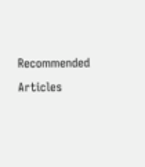Recommended Articles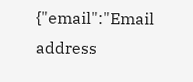{"email":"Email address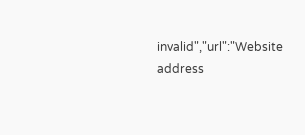invalid","url":"Website address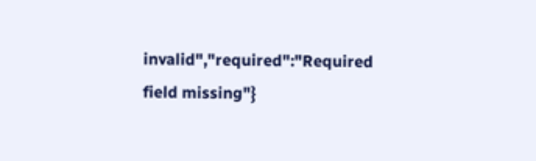invalid","required":"Required field missing"}